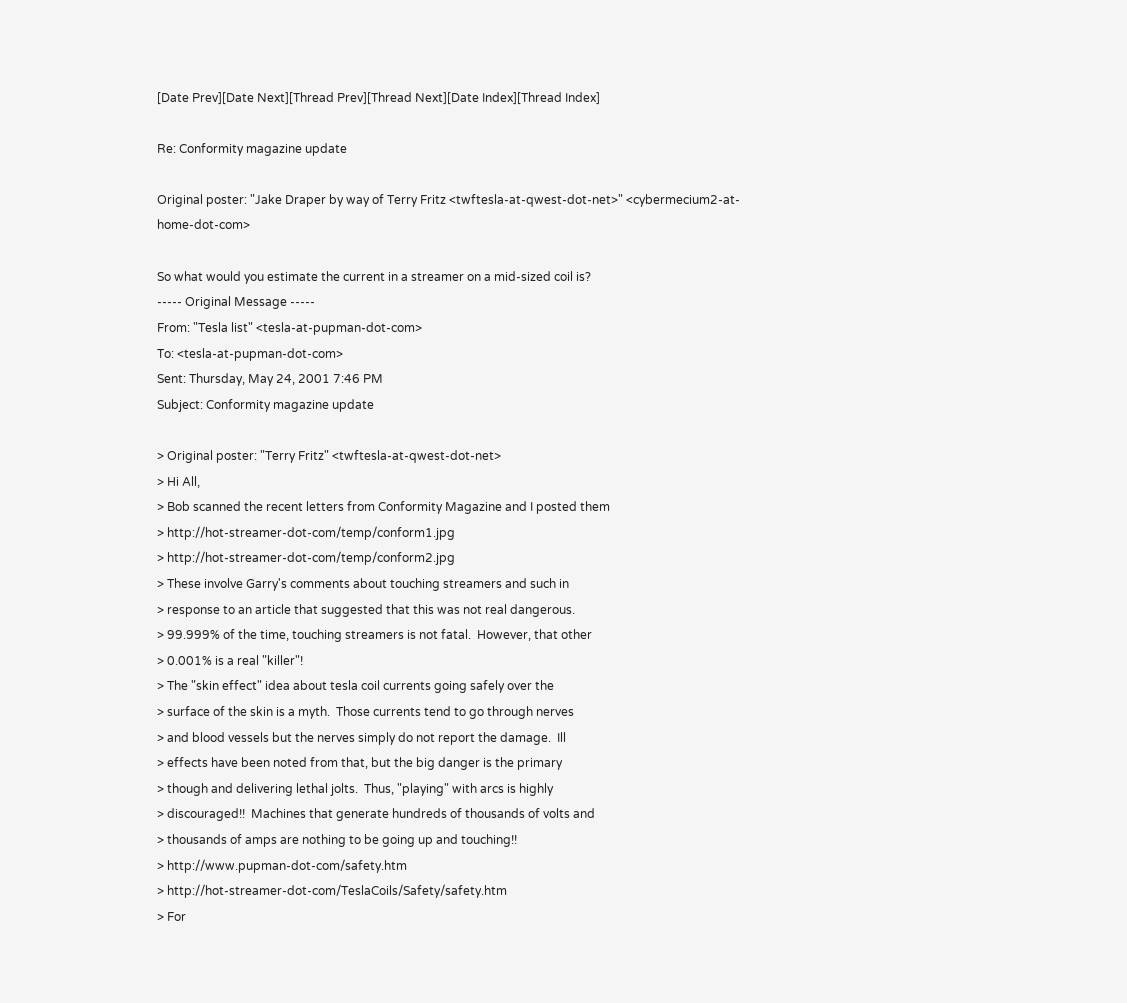[Date Prev][Date Next][Thread Prev][Thread Next][Date Index][Thread Index]

Re: Conformity magazine update

Original poster: "Jake Draper by way of Terry Fritz <twftesla-at-qwest-dot-net>" <cybermecium2-at-home-dot-com>

So what would you estimate the current in a streamer on a mid-sized coil is?
----- Original Message -----
From: "Tesla list" <tesla-at-pupman-dot-com>
To: <tesla-at-pupman-dot-com>
Sent: Thursday, May 24, 2001 7:46 PM
Subject: Conformity magazine update

> Original poster: "Terry Fritz" <twftesla-at-qwest-dot-net>
> Hi All,
> Bob scanned the recent letters from Conformity Magazine and I posted them
> http://hot-streamer-dot-com/temp/conform1.jpg
> http://hot-streamer-dot-com/temp/conform2.jpg
> These involve Garry's comments about touching streamers and such in
> response to an article that suggested that this was not real dangerous.
> 99.999% of the time, touching streamers is not fatal.  However, that other
> 0.001% is a real "killer"!
> The "skin effect" idea about tesla coil currents going safely over the
> surface of the skin is a myth.  Those currents tend to go through nerves
> and blood vessels but the nerves simply do not report the damage.  Ill
> effects have been noted from that, but the big danger is the primary
> though and delivering lethal jolts.  Thus, "playing" with arcs is highly
> discouraged!!  Machines that generate hundreds of thousands of volts and
> thousands of amps are nothing to be going up and touching!!
> http://www.pupman-dot-com/safety.htm
> http://hot-streamer-dot-com/TeslaCoils/Safety/safety.htm
> For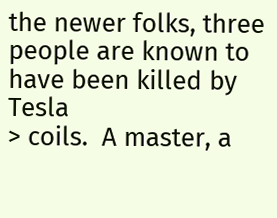the newer folks, three people are known to have been killed by Tesla
> coils.  A master, a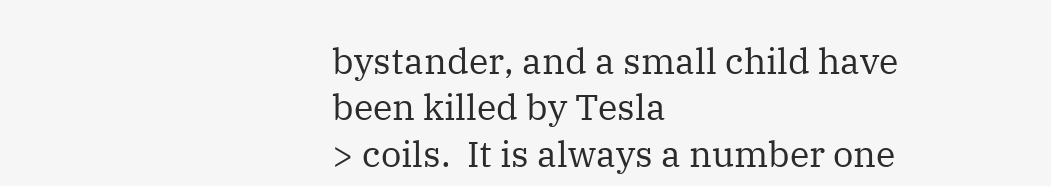bystander, and a small child have been killed by Tesla
> coils.  It is always a number one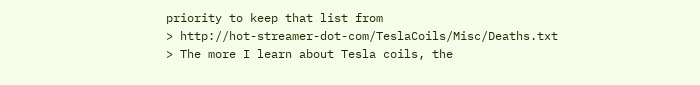priority to keep that list from
> http://hot-streamer-dot-com/TeslaCoils/Misc/Deaths.txt
> The more I learn about Tesla coils, the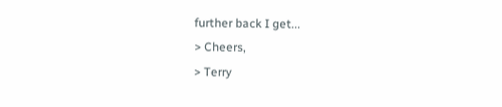further back I get...
> Cheers,
> Terry